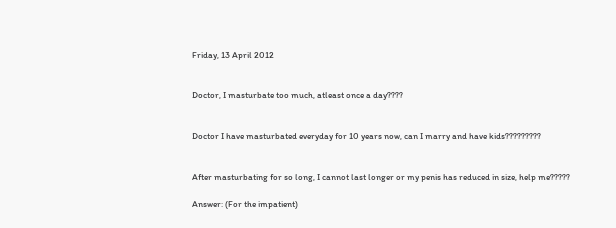Friday, 13 April 2012


Doctor, I masturbate too much, atleast once a day????


Doctor I have masturbated everyday for 10 years now, can I marry and have kids?????????


After masturbating for so long, I cannot last longer or my penis has reduced in size, help me?????

Answer: (For the impatient)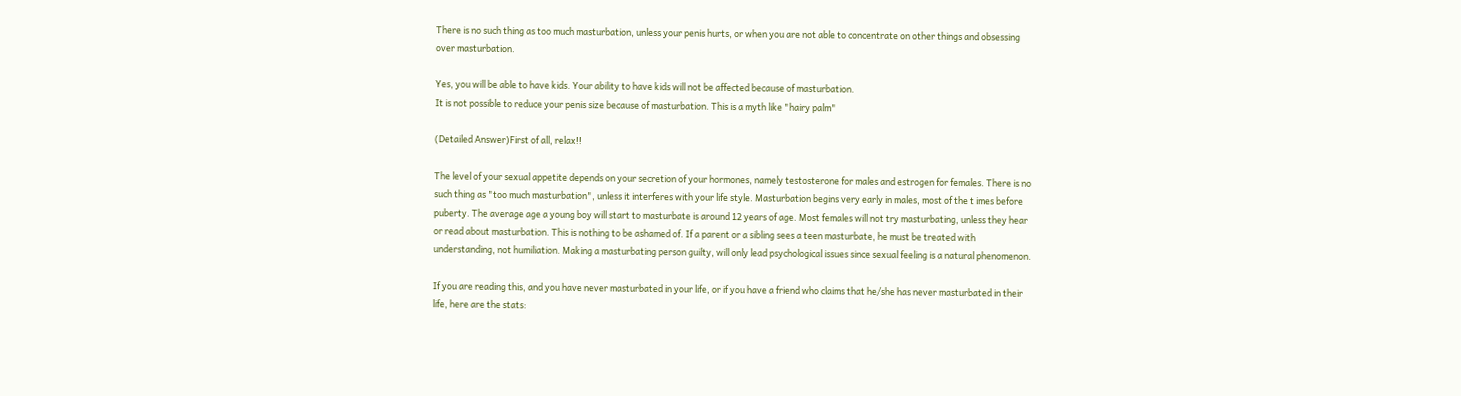There is no such thing as too much masturbation, unless your penis hurts, or when you are not able to concentrate on other things and obsessing over masturbation.

Yes, you will be able to have kids. Your ability to have kids will not be affected because of masturbation.
It is not possible to reduce your penis size because of masturbation. This is a myth like "hairy palm"

(Detailed Answer)First of all, relax!!

The level of your sexual appetite depends on your secretion of your hormones, namely testosterone for males and estrogen for females. There is no such thing as "too much masturbation", unless it interferes with your life style. Masturbation begins very early in males, most of the t imes before puberty. The average age a young boy will start to masturbate is around 12 years of age. Most females will not try masturbating, unless they hear or read about masturbation. This is nothing to be ashamed of. If a parent or a sibling sees a teen masturbate, he must be treated with understanding, not humiliation. Making a masturbating person guilty, will only lead psychological issues since sexual feeling is a natural phenomenon.

If you are reading this, and you have never masturbated in your life, or if you have a friend who claims that he/she has never masturbated in their life, here are the stats: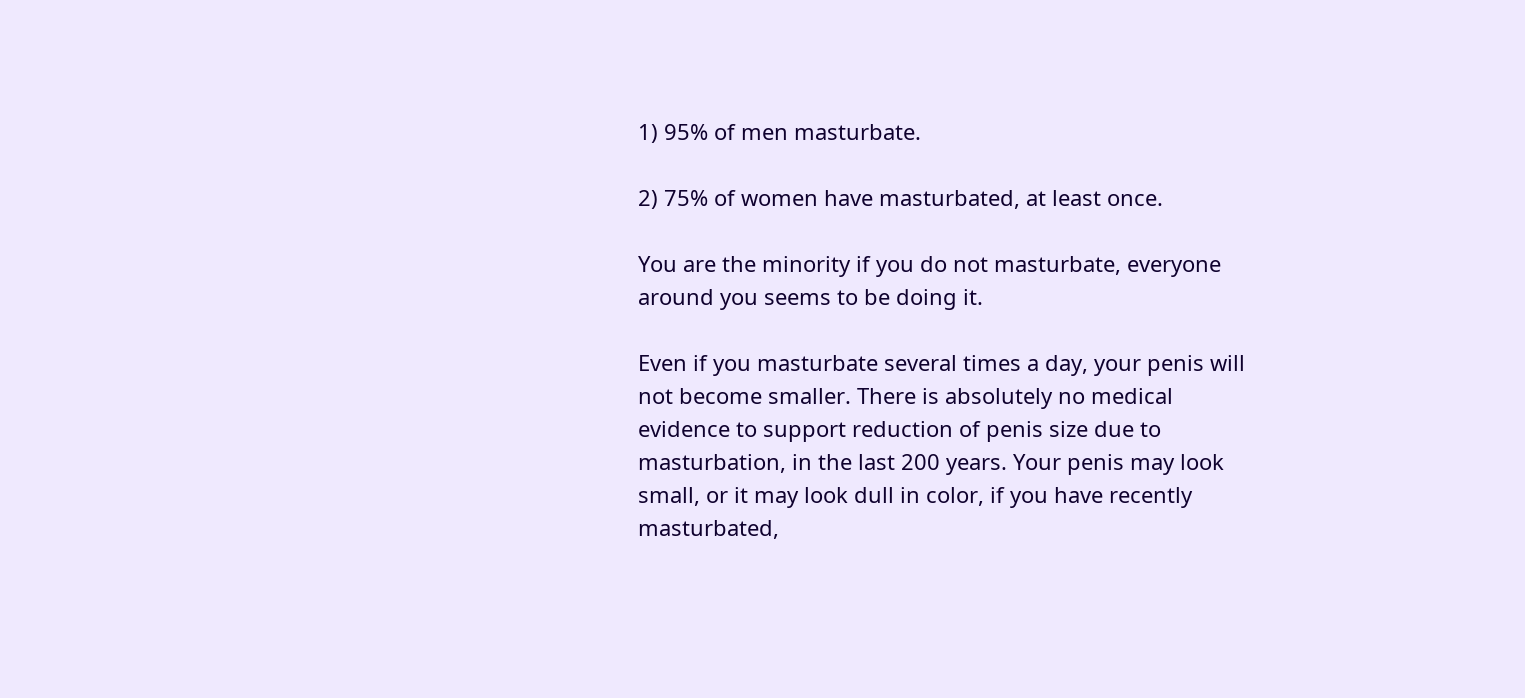1) 95% of men masturbate.

2) 75% of women have masturbated, at least once.

You are the minority if you do not masturbate, everyone around you seems to be doing it.

Even if you masturbate several times a day, your penis will not become smaller. There is absolutely no medical evidence to support reduction of penis size due to masturbation, in the last 200 years. Your penis may look small, or it may look dull in color, if you have recently masturbated,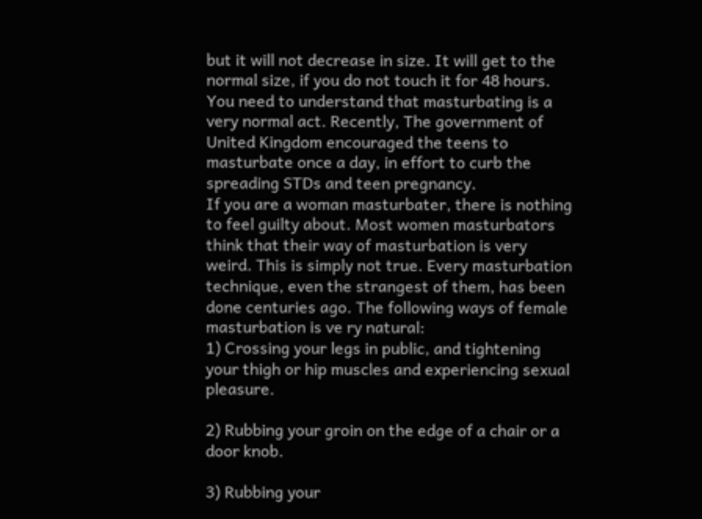but it will not decrease in size. It will get to the normal size, if you do not touch it for 48 hours. You need to understand that masturbating is a very normal act. Recently, The government of United Kingdom encouraged the teens to masturbate once a day, in effort to curb the spreading STDs and teen pregnancy.
If you are a woman masturbater, there is nothing to feel guilty about. Most women masturbators think that their way of masturbation is very weird. This is simply not true. Every masturbation technique, even the strangest of them, has been done centuries ago. The following ways of female masturbation is ve ry natural:
1) Crossing your legs in public, and tightening your thigh or hip muscles and experiencing sexual pleasure.

2) Rubbing your groin on the edge of a chair or a door knob.

3) Rubbing your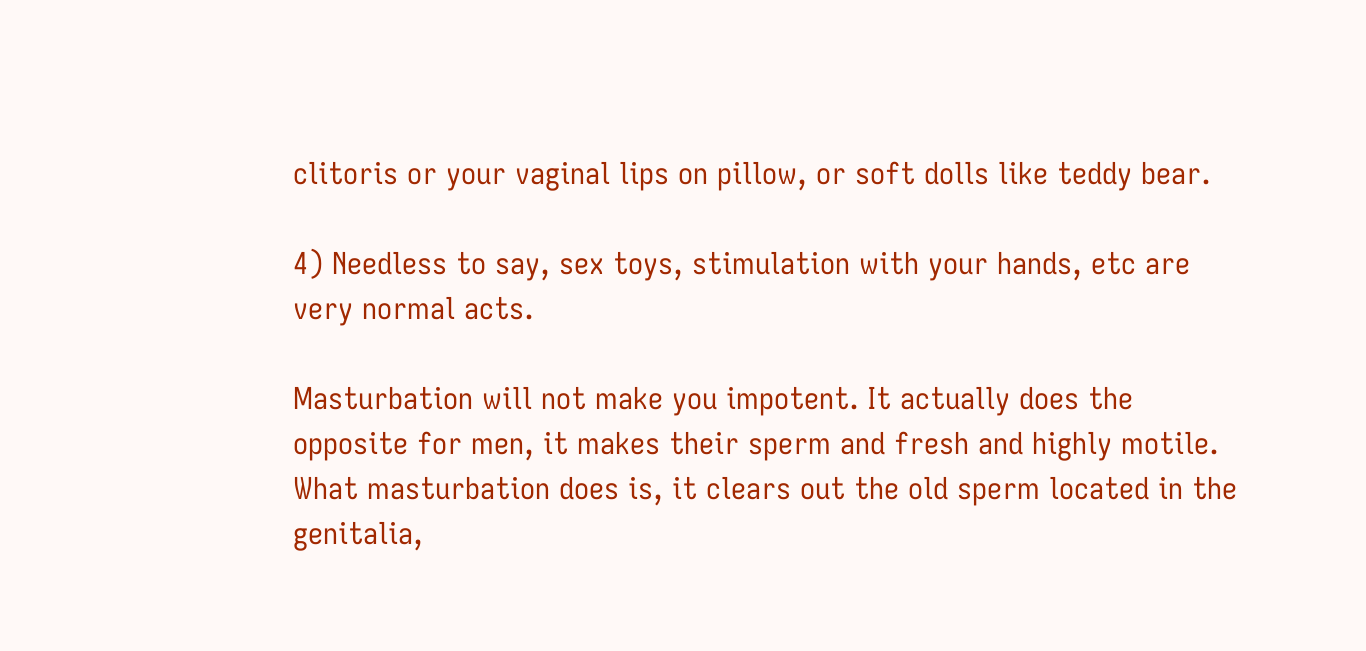clitoris or your vaginal lips on pillow, or soft dolls like teddy bear.

4) Needless to say, sex toys, stimulation with your hands, etc are very normal acts.

Masturbation will not make you impotent. It actually does the opposite for men, it makes their sperm and fresh and highly motile. What masturbation does is, it clears out the old sperm located in the genitalia,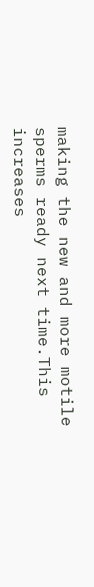making the new and more motile sperms ready next time.This increases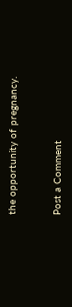the opportunity of pregnancy.


Post a Comment